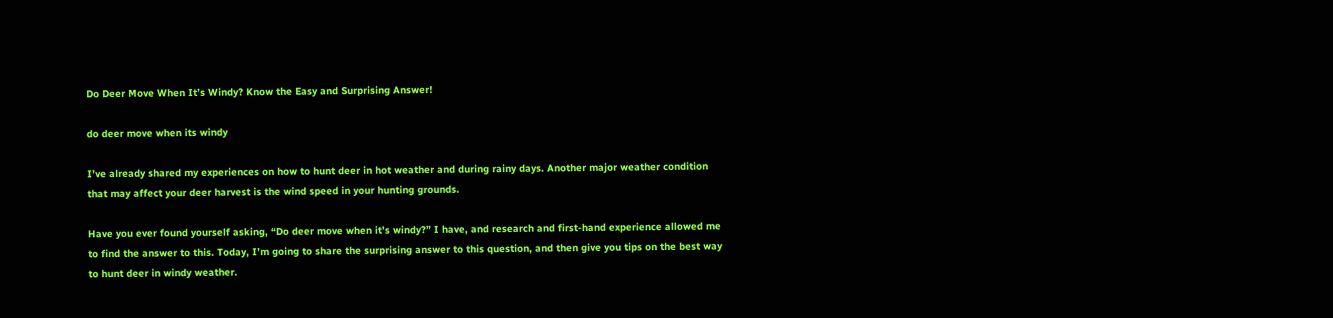Do Deer Move When It’s Windy? Know the Easy and Surprising Answer!

do deer move when its windy

I’ve already shared my experiences on how to hunt deer in hot weather and during rainy days. Another major weather condition that may affect your deer harvest is the wind speed in your hunting grounds.

Have you ever found yourself asking, “Do deer move when it’s windy?” I have, and research and first-hand experience allowed me to find the answer to this. Today, I’m going to share the surprising answer to this question, and then give you tips on the best way to hunt deer in windy weather.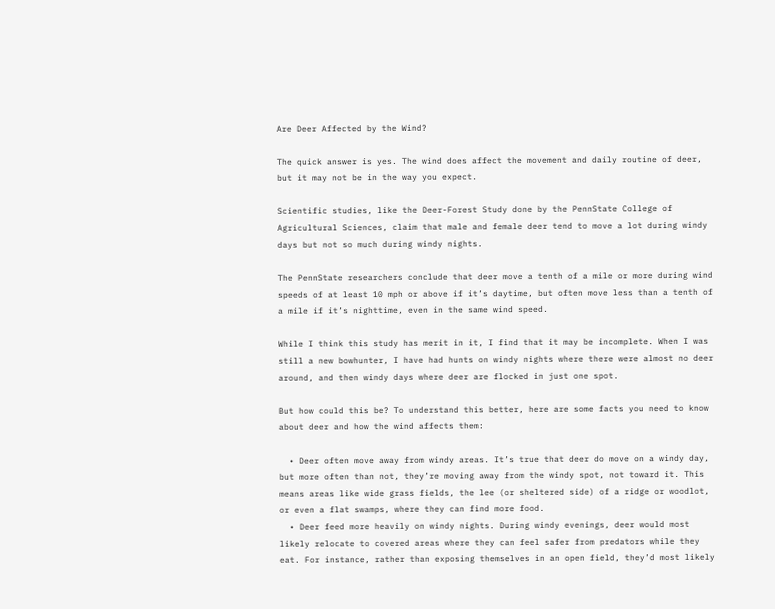Are Deer Affected by the Wind?

The quick answer is yes. The wind does affect the movement and daily routine of deer, but it may not be in the way you expect.

Scientific studies, like the Deer-Forest Study done by the PennState College of Agricultural Sciences, claim that male and female deer tend to move a lot during windy days but not so much during windy nights.

The PennState researchers conclude that deer move a tenth of a mile or more during wind speeds of at least 10 mph or above if it’s daytime, but often move less than a tenth of a mile if it’s nighttime, even in the same wind speed.

While I think this study has merit in it, I find that it may be incomplete. When I was still a new bowhunter, I have had hunts on windy nights where there were almost no deer around, and then windy days where deer are flocked in just one spot.

But how could this be? To understand this better, here are some facts you need to know about deer and how the wind affects them:

  • Deer often move away from windy areas. It’s true that deer do move on a windy day, but more often than not, they’re moving away from the windy spot, not toward it. This means areas like wide grass fields, the lee (or sheltered side) of a ridge or woodlot, or even a flat swamps, where they can find more food.
  • Deer feed more heavily on windy nights. During windy evenings, deer would most likely relocate to covered areas where they can feel safer from predators while they eat. For instance, rather than exposing themselves in an open field, they’d most likely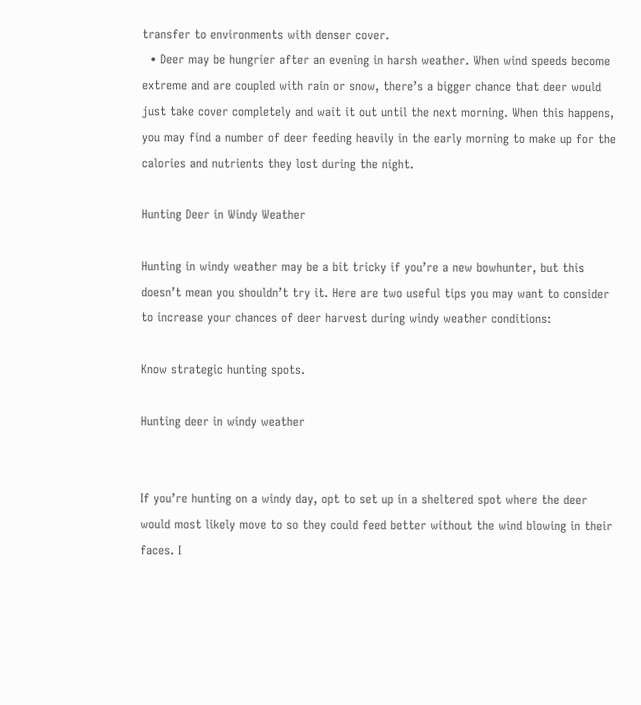transfer to environments with denser cover.
  • Deer may be hungrier after an evening in harsh weather. When wind speeds become extreme and are coupled with rain or snow, there’s a bigger chance that deer would just take cover completely and wait it out until the next morning. When this happens, you may find a number of deer feeding heavily in the early morning to make up for the calories and nutrients they lost during the night.

Hunting Deer in Windy Weather

Hunting in windy weather may be a bit tricky if you’re a new bowhunter, but this doesn’t mean you shouldn’t try it. Here are two useful tips you may want to consider to increase your chances of deer harvest during windy weather conditions:

Know strategic hunting spots.

Hunting deer in windy weather


If you’re hunting on a windy day, opt to set up in a sheltered spot where the deer would most likely move to so they could feed better without the wind blowing in their faces. I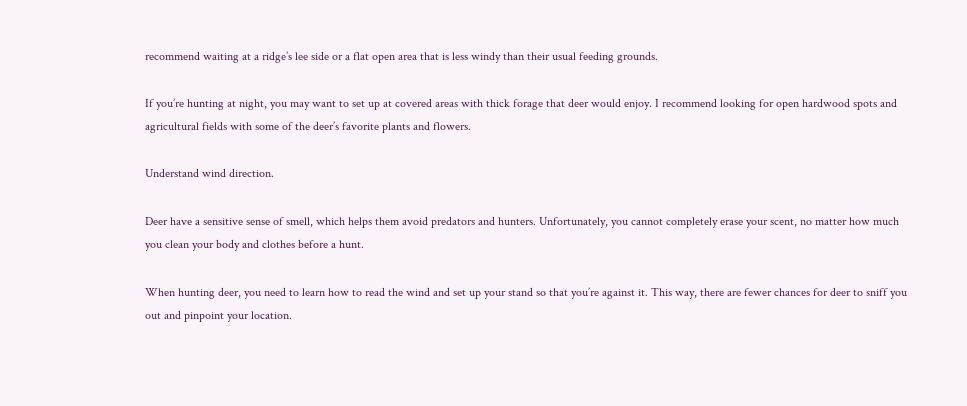recommend waiting at a ridge’s lee side or a flat open area that is less windy than their usual feeding grounds.

If you’re hunting at night, you may want to set up at covered areas with thick forage that deer would enjoy. I recommend looking for open hardwood spots and agricultural fields with some of the deer’s favorite plants and flowers.

Understand wind direction.

Deer have a sensitive sense of smell, which helps them avoid predators and hunters. Unfortunately, you cannot completely erase your scent, no matter how much you clean your body and clothes before a hunt.

When hunting deer, you need to learn how to read the wind and set up your stand so that you’re against it. This way, there are fewer chances for deer to sniff you out and pinpoint your location.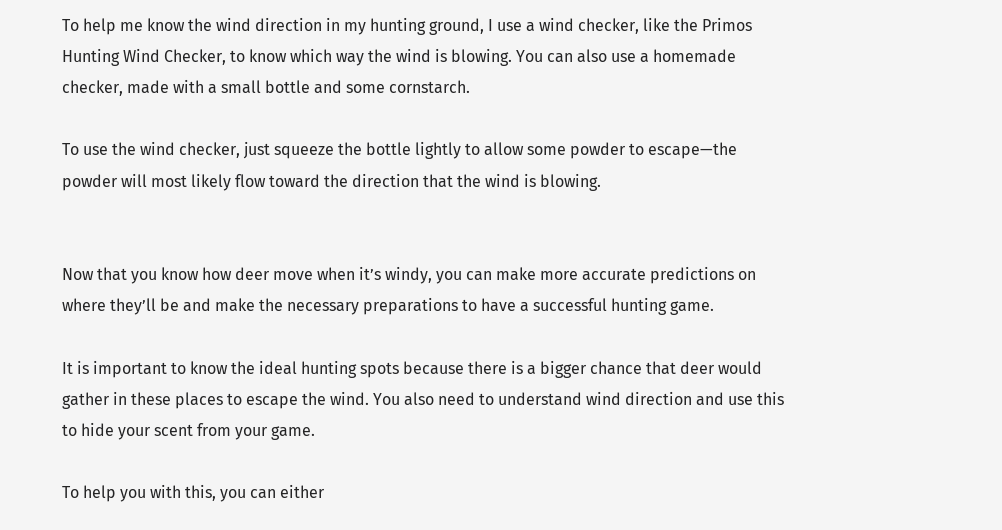To help me know the wind direction in my hunting ground, I use a wind checker, like the Primos Hunting Wind Checker, to know which way the wind is blowing. You can also use a homemade checker, made with a small bottle and some cornstarch.

To use the wind checker, just squeeze the bottle lightly to allow some powder to escape—the powder will most likely flow toward the direction that the wind is blowing.


Now that you know how deer move when it’s windy, you can make more accurate predictions on where they’ll be and make the necessary preparations to have a successful hunting game.

It is important to know the ideal hunting spots because there is a bigger chance that deer would gather in these places to escape the wind. You also need to understand wind direction and use this to hide your scent from your game.

To help you with this, you can either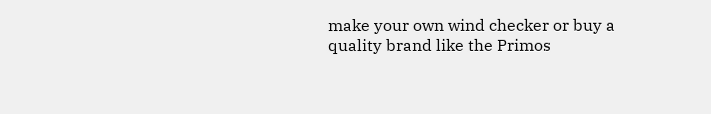make your own wind checker or buy a quality brand like the Primos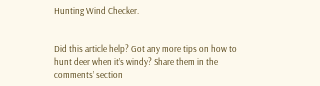Hunting Wind Checker.


Did this article help? Got any more tips on how to hunt deer when it’s windy? Share them in the comments’ section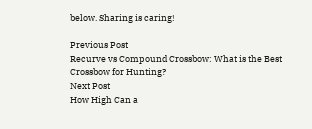below. Sharing is caring!

Previous Post
Recurve vs Compound Crossbow: What is the Best Crossbow for Hunting?
Next Post
How High Can a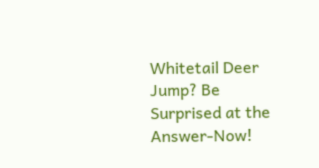Whitetail Deer Jump? Be Surprised at the Answer-Now!